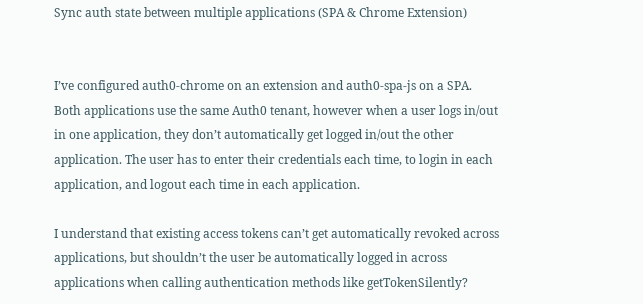Sync auth state between multiple applications (SPA & Chrome Extension)


I’ve configured auth0-chrome on an extension and auth0-spa-js on a SPA.
Both applications use the same Auth0 tenant, however when a user logs in/out in one application, they don’t automatically get logged in/out the other application. The user has to enter their credentials each time, to login in each application, and logout each time in each application.

I understand that existing access tokens can’t get automatically revoked across applications, but shouldn’t the user be automatically logged in across applications when calling authentication methods like getTokenSilently?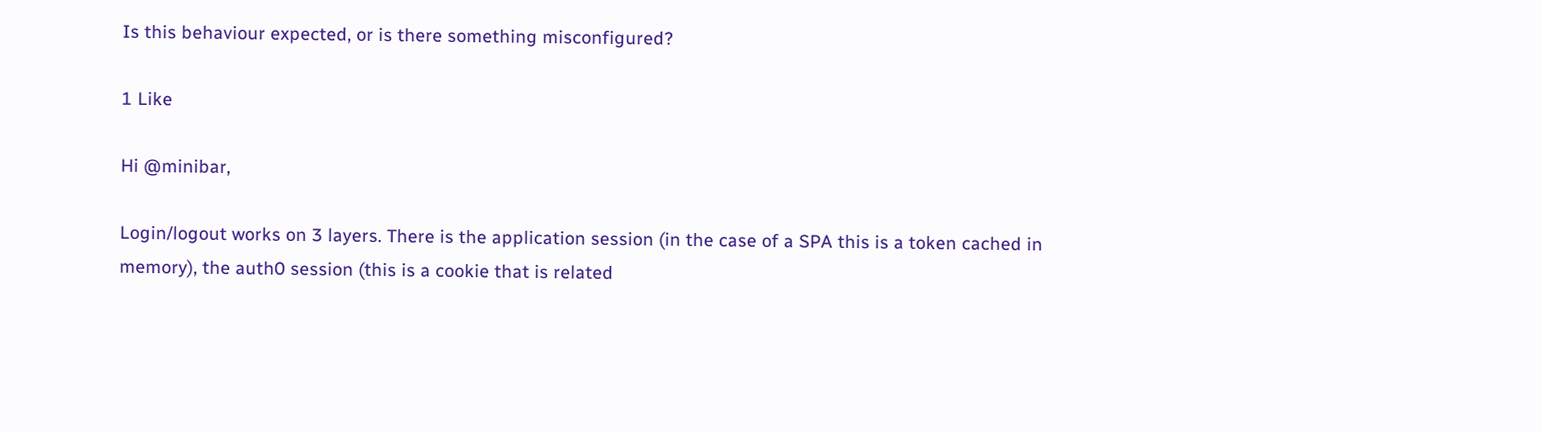Is this behaviour expected, or is there something misconfigured?

1 Like

Hi @minibar,

Login/logout works on 3 layers. There is the application session (in the case of a SPA this is a token cached in memory), the auth0 session (this is a cookie that is related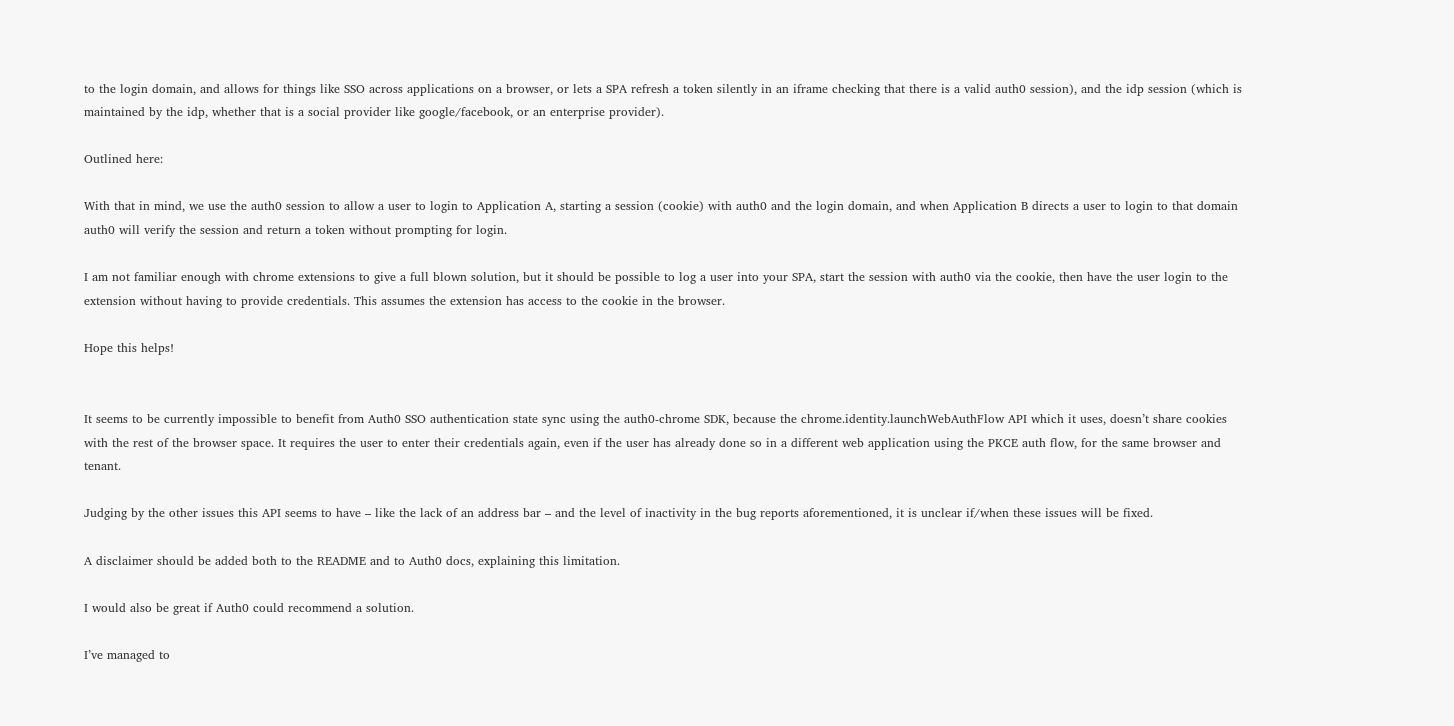to the login domain, and allows for things like SSO across applications on a browser, or lets a SPA refresh a token silently in an iframe checking that there is a valid auth0 session), and the idp session (which is maintained by the idp, whether that is a social provider like google/facebook, or an enterprise provider).

Outlined here:

With that in mind, we use the auth0 session to allow a user to login to Application A, starting a session (cookie) with auth0 and the login domain, and when Application B directs a user to login to that domain auth0 will verify the session and return a token without prompting for login.

I am not familiar enough with chrome extensions to give a full blown solution, but it should be possible to log a user into your SPA, start the session with auth0 via the cookie, then have the user login to the extension without having to provide credentials. This assumes the extension has access to the cookie in the browser.

Hope this helps!


It seems to be currently impossible to benefit from Auth0 SSO authentication state sync using the auth0-chrome SDK, because the chrome.identity.launchWebAuthFlow API which it uses, doesn’t share cookies with the rest of the browser space. It requires the user to enter their credentials again, even if the user has already done so in a different web application using the PKCE auth flow, for the same browser and tenant.

Judging by the other issues this API seems to have – like the lack of an address bar – and the level of inactivity in the bug reports aforementioned, it is unclear if/when these issues will be fixed.

A disclaimer should be added both to the README and to Auth0 docs, explaining this limitation.

I would also be great if Auth0 could recommend a solution.

I’ve managed to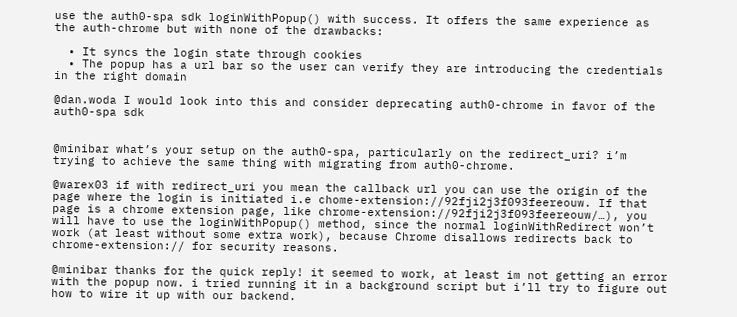use the auth0-spa sdk loginWithPopup() with success. It offers the same experience as the auth-chrome but with none of the drawbacks:

  • It syncs the login state through cookies
  • The popup has a url bar so the user can verify they are introducing the credentials in the right domain

@dan.woda I would look into this and consider deprecating auth0-chrome in favor of the auth0-spa sdk


@minibar what’s your setup on the auth0-spa, particularly on the redirect_uri? i’m trying to achieve the same thing with migrating from auth0-chrome.

@warex03 if with redirect_uri you mean the callback url you can use the origin of the page where the login is initiated i.e chome-extension://92fji2j3f093feereouw. If that page is a chrome extension page, like chrome-extension://92fji2j3f093feereouw/…), you will have to use the loginWithPopup() method, since the normal loginWithRedirect won’t work (at least without some extra work), because Chrome disallows redirects back to chrome-extension:// for security reasons.

@minibar thanks for the quick reply! it seemed to work, at least im not getting an error with the popup now. i tried running it in a background script but i’ll try to figure out how to wire it up with our backend.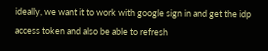ideally, we want it to work with google sign in and get the idp access token and also be able to refresh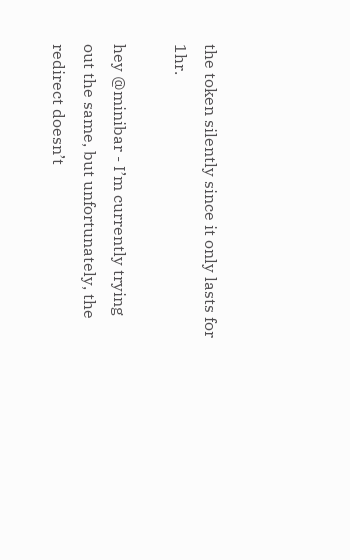the token silently since it only lasts for 1hr.

hey @minibar - I’m currently trying out the same, but unfortunately, the redirect doesn’t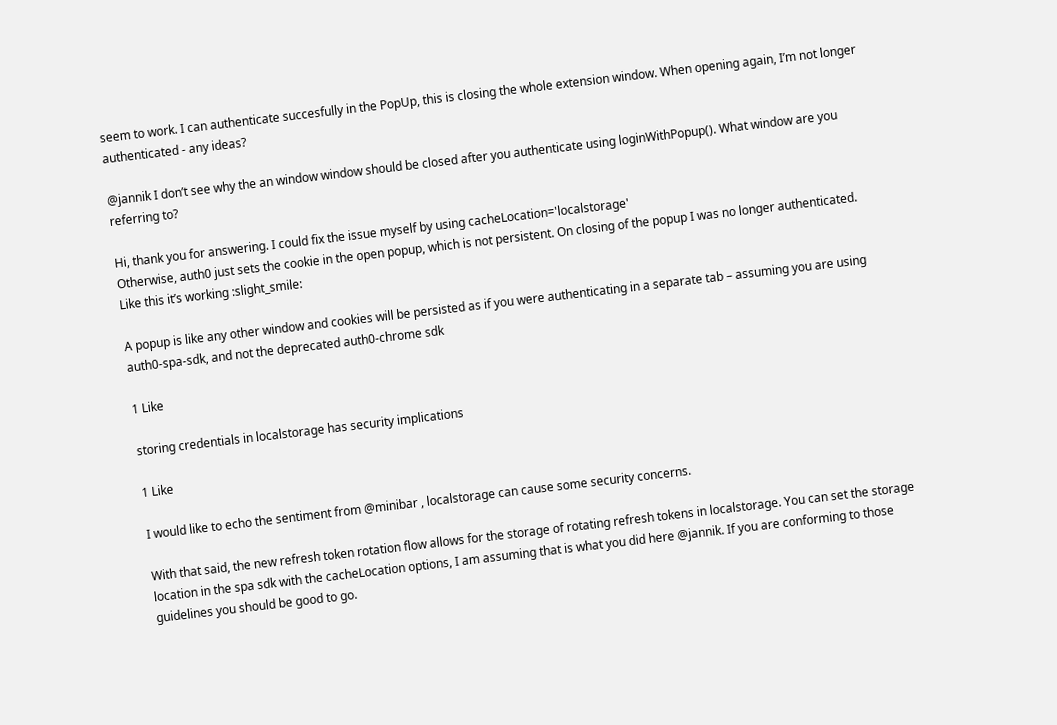seem to work. I can authenticate succesfully in the PopUp, this is closing the whole extension window. When opening again, I’m not longer authenticated - any ideas?

@jannik I don’t see why the an window window should be closed after you authenticate using loginWithPopup(). What window are you referring to?

Hi, thank you for answering. I could fix the issue myself by using cacheLocation='localstorage'
Otherwise, auth0 just sets the cookie in the open popup, which is not persistent. On closing of the popup I was no longer authenticated.
Like this it’s working :slight_smile:

A popup is like any other window and cookies will be persisted as if you were authenticating in a separate tab – assuming you are using auth0-spa-sdk, and not the deprecated auth0-chrome sdk

1 Like

storing credentials in localstorage has security implications

1 Like

I would like to echo the sentiment from @minibar , localstorage can cause some security concerns.

With that said, the new refresh token rotation flow allows for the storage of rotating refresh tokens in localstorage. You can set the storage location in the spa sdk with the cacheLocation options, I am assuming that is what you did here @jannik. If you are conforming to those guidelines you should be good to go.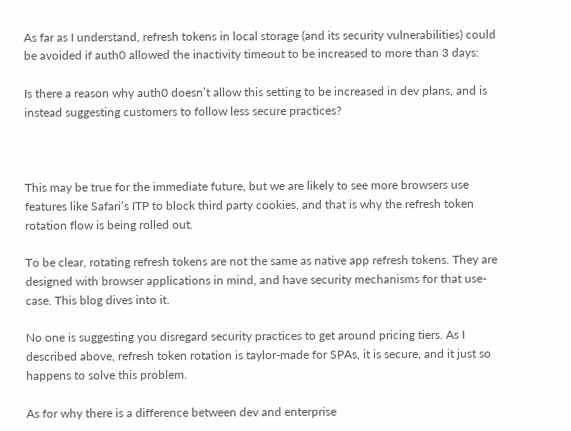As far as I understand, refresh tokens in local storage (and its security vulnerabilities) could be avoided if auth0 allowed the inactivity timeout to be increased to more than 3 days:

Is there a reason why auth0 doesn’t allow this setting to be increased in dev plans, and is instead suggesting customers to follow less secure practices?



This may be true for the immediate future, but we are likely to see more browsers use features like Safari’s ITP to block third party cookies, and that is why the refresh token rotation flow is being rolled out.

To be clear, rotating refresh tokens are not the same as native app refresh tokens. They are designed with browser applications in mind, and have security mechanisms for that use-case. This blog dives into it.

No one is suggesting you disregard security practices to get around pricing tiers. As I described above, refresh token rotation is taylor-made for SPAs, it is secure, and it just so happens to solve this problem.

As for why there is a difference between dev and enterprise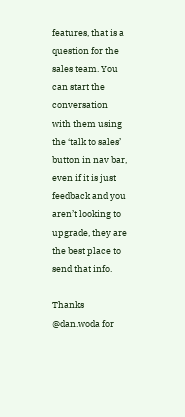features, that is a question for the sales team. You can start the conversation with them using the ‘talk to sales’ button in nav bar, even if it is just feedback and you aren’t looking to upgrade, they are the best place to send that info.

Thanks @dan.woda for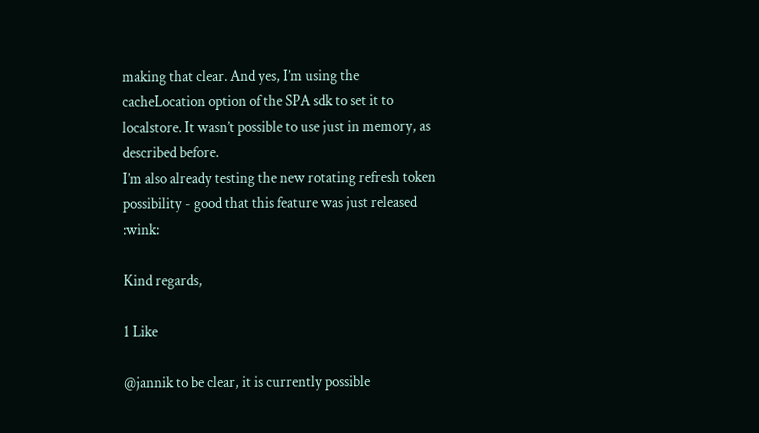making that clear. And yes, I’m using the cacheLocation option of the SPA sdk to set it to localstore. It wasn’t possible to use just in memory, as described before.
I’m also already testing the new rotating refresh token possibility - good that this feature was just released :wink:

Kind regards,

1 Like

@jannik to be clear, it is currently possible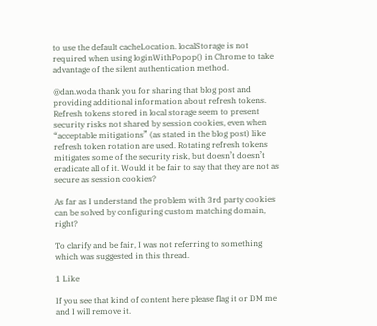to use the default cacheLocation. localStorage is not required when using loginWithPopop() in Chrome to take advantage of the silent authentication method.

@dan.woda thank you for sharing that blog post and providing additional information about refresh tokens. Refresh tokens stored in local storage seem to present security risks not shared by session cookies, even when “acceptable mitigations” (as stated in the blog post) like refresh token rotation are used. Rotating refresh tokens mitigates some of the security risk, but doesn’t doesn’t eradicate all of it. Would it be fair to say that they are not as secure as session cookies?

As far as I understand the problem with 3rd party cookies can be solved by configuring custom matching domain, right?

To clarify and be fair, I was not referring to something which was suggested in this thread.

1 Like

If you see that kind of content here please flag it or DM me and I will remove it.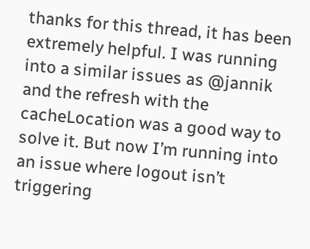thanks for this thread, it has been extremely helpful. I was running into a similar issues as @jannik and the refresh with the cacheLocation was a good way to solve it. But now I’m running into an issue where logout isn’t triggering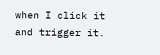when I click it and trigger it.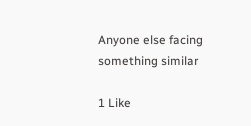Anyone else facing something similar

1 Like